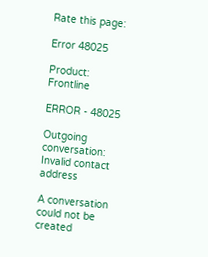Rate this page:

Error 48025

Product: Frontline

ERROR - 48025

Outgoing conversation: Invalid contact address

A conversation could not be created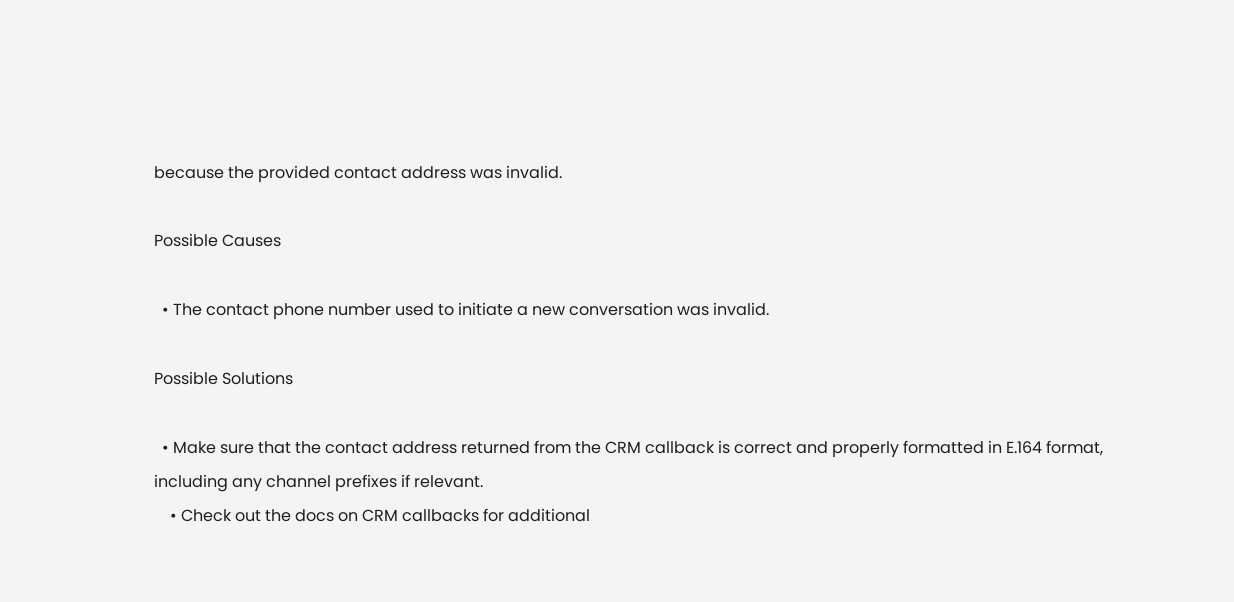because the provided contact address was invalid.

Possible Causes

  • The contact phone number used to initiate a new conversation was invalid.

Possible Solutions

  • Make sure that the contact address returned from the CRM callback is correct and properly formatted in E.164 format, including any channel prefixes if relevant.
    • Check out the docs on CRM callbacks for additional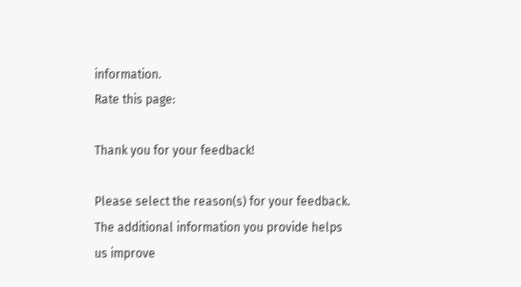information.
Rate this page:

Thank you for your feedback!

Please select the reason(s) for your feedback. The additional information you provide helps us improve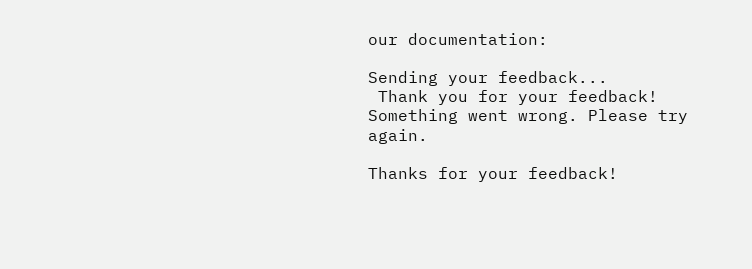our documentation:

Sending your feedback...
 Thank you for your feedback!
Something went wrong. Please try again.

Thanks for your feedback!